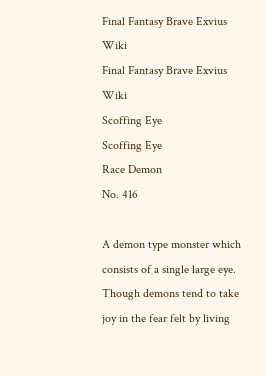Final Fantasy Brave Exvius Wiki
Final Fantasy Brave Exvius Wiki
Scoffing Eye
Scoffing Eye
Race Demon
No. 416

A demon type monster which consists of a single large eye. Though demons tend to take joy in the fear felt by living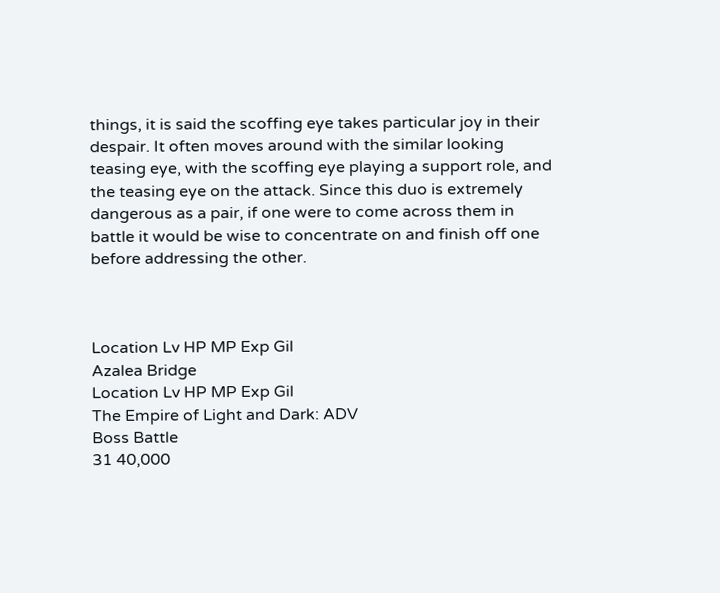things, it is said the scoffing eye takes particular joy in their despair. It often moves around with the similar looking teasing eye, with the scoffing eye playing a support role, and the teasing eye on the attack. Since this duo is extremely dangerous as a pair, if one were to come across them in battle it would be wise to concentrate on and finish off one before addressing the other.



Location Lv HP MP Exp Gil
Azalea Bridge
Location Lv HP MP Exp Gil
The Empire of Light and Dark: ADV
Boss Battle
31 40,000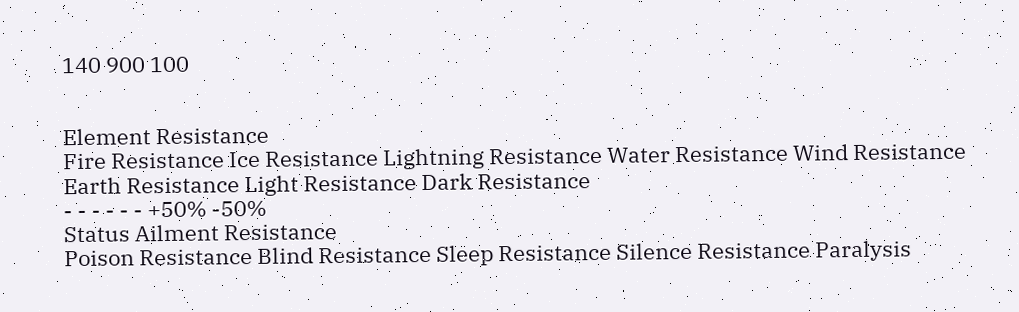140 900 100


Element Resistance
Fire Resistance Ice Resistance Lightning Resistance Water Resistance Wind Resistance Earth Resistance Light Resistance Dark Resistance
- - - - - - +50% -50%
Status Ailment Resistance
Poison Resistance Blind Resistance Sleep Resistance Silence Resistance Paralysis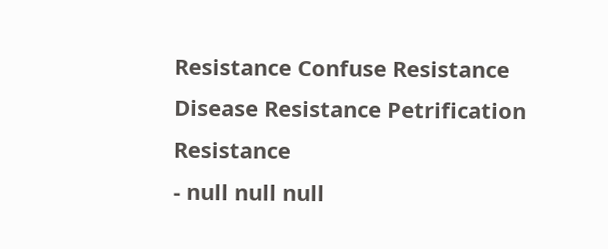Resistance Confuse Resistance Disease Resistance Petrification Resistance
- null null null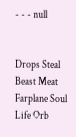- - - null


Drops Steal
Beast Meat
Farplane Soul
Life Orb